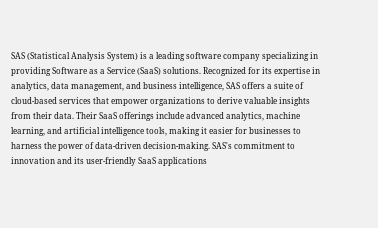SAS (Statistical Analysis System) is a leading software company specializing in providing Software as a Service (SaaS) solutions. Recognized for its expertise in analytics, data management, and business intelligence, SAS offers a suite of cloud-based services that empower organizations to derive valuable insights from their data. Their SaaS offerings include advanced analytics, machine learning, and artificial intelligence tools, making it easier for businesses to harness the power of data-driven decision-making. SAS's commitment to innovation and its user-friendly SaaS applications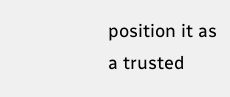position it as a trusted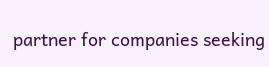partner for companies seeking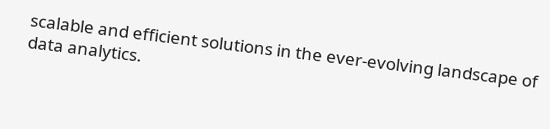scalable and efficient solutions in the ever-evolving landscape of data analytics.